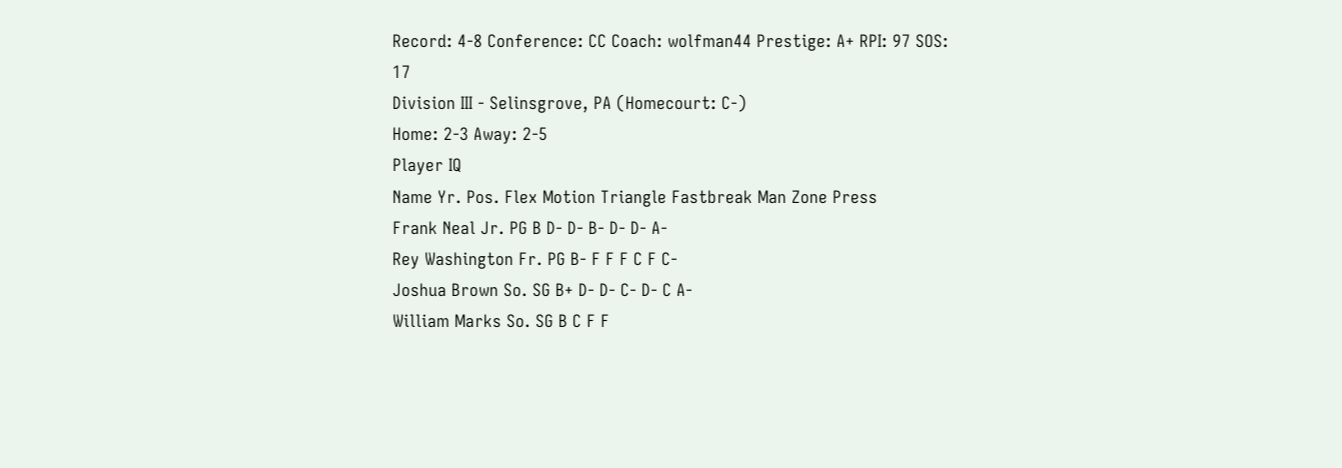Record: 4-8 Conference: CC Coach: wolfman44 Prestige: A+ RPI: 97 SOS: 17
Division III - Selinsgrove, PA (Homecourt: C-)
Home: 2-3 Away: 2-5
Player IQ
Name Yr. Pos. Flex Motion Triangle Fastbreak Man Zone Press
Frank Neal Jr. PG B D- D- B- D- D- A-
Rey Washington Fr. PG B- F F F C F C-
Joshua Brown So. SG B+ D- D- C- D- C A-
William Marks So. SG B C F F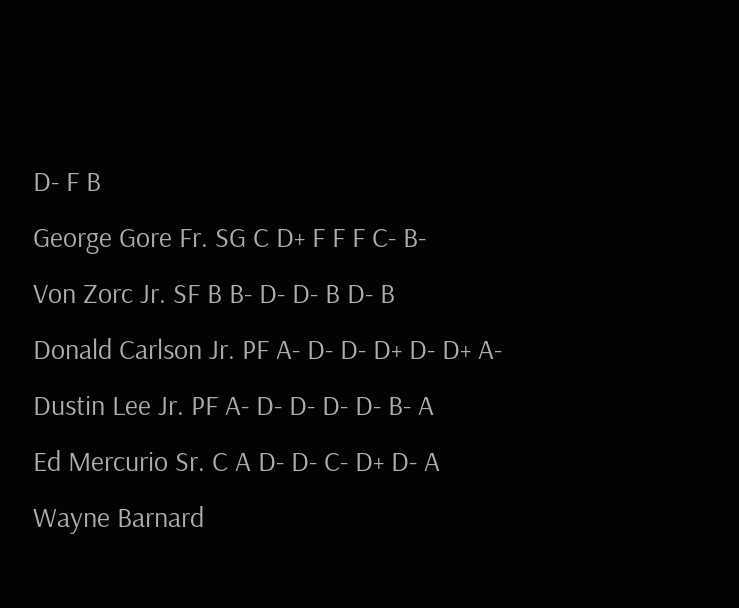D- F B
George Gore Fr. SG C D+ F F F C- B-
Von Zorc Jr. SF B B- D- D- B D- B
Donald Carlson Jr. PF A- D- D- D+ D- D+ A-
Dustin Lee Jr. PF A- D- D- D- D- B- A
Ed Mercurio Sr. C A D- D- C- D+ D- A
Wayne Barnard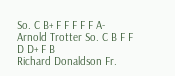So. C B+ F F F F F A-
Arnold Trotter So. C B F F D D+ F B
Richard Donaldson Fr.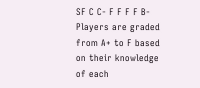SF C C- F F F F B-
Players are graded from A+ to F based on their knowledge of each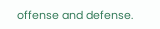offense and defense.